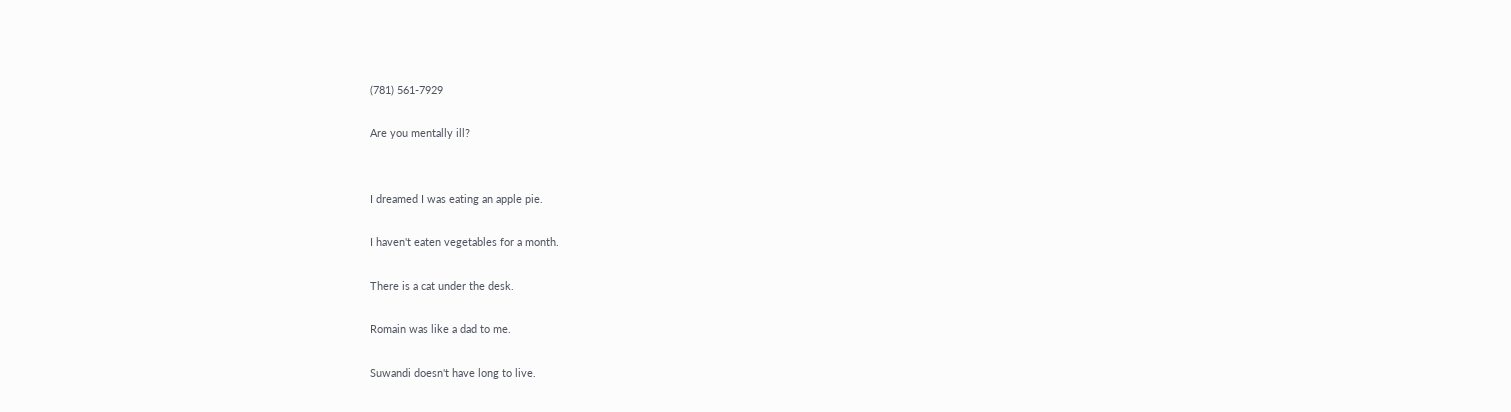(781) 561-7929

Are you mentally ill?


I dreamed I was eating an apple pie.

I haven't eaten vegetables for a month.

There is a cat under the desk.

Romain was like a dad to me.

Suwandi doesn't have long to live.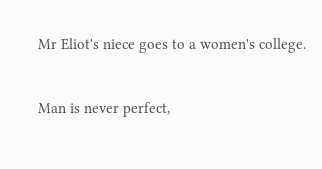Mr Eliot's niece goes to a women's college.


Man is never perfect,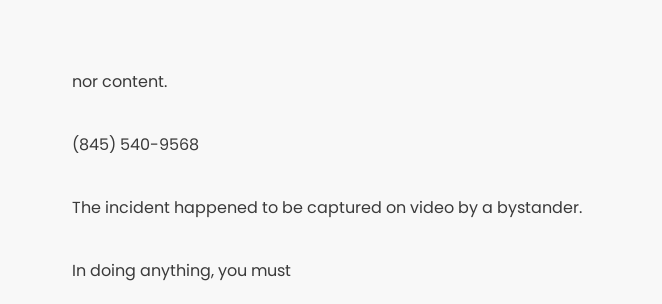nor content.

(845) 540-9568

The incident happened to be captured on video by a bystander.

In doing anything, you must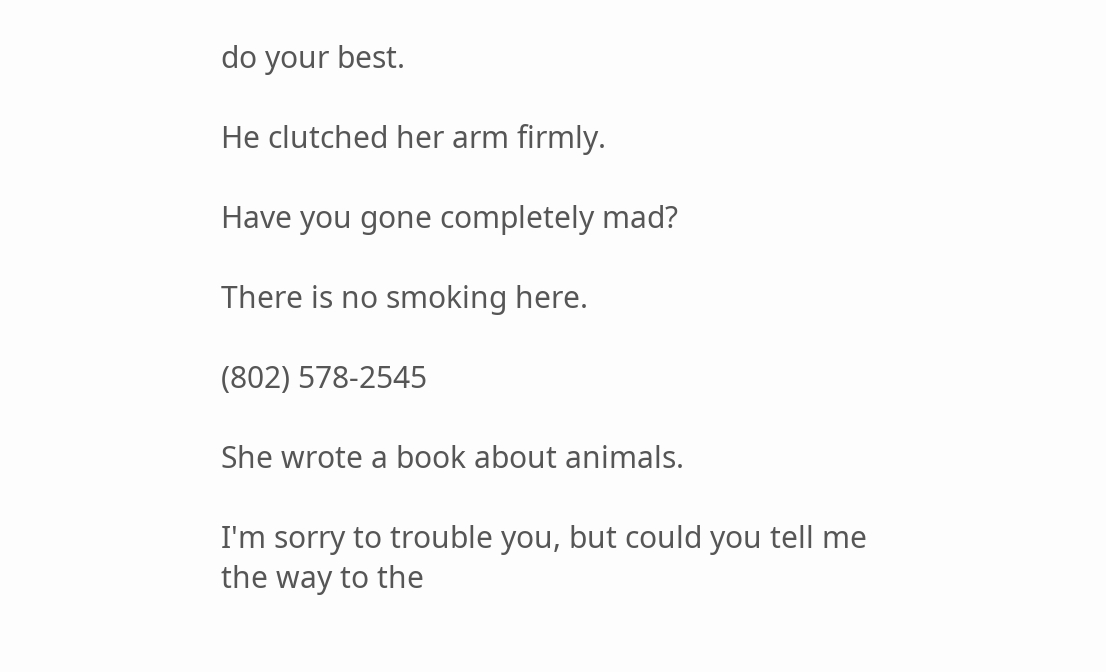do your best.

He clutched her arm firmly.

Have you gone completely mad?

There is no smoking here.

(802) 578-2545

She wrote a book about animals.

I'm sorry to trouble you, but could you tell me the way to the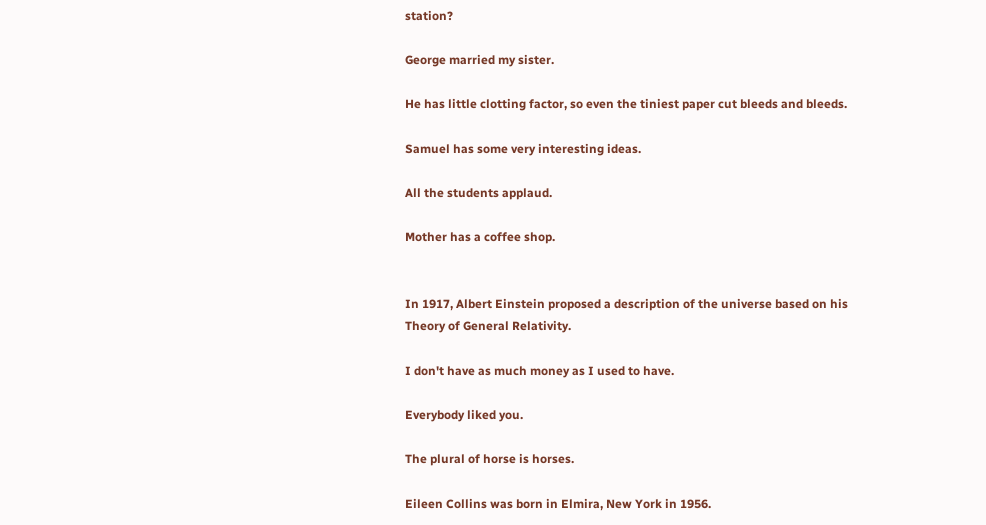station?

George married my sister.

He has little clotting factor, so even the tiniest paper cut bleeds and bleeds.

Samuel has some very interesting ideas.

All the students applaud.

Mother has a coffee shop.


In 1917, Albert Einstein proposed a description of the universe based on his Theory of General Relativity.

I don't have as much money as I used to have.

Everybody liked you.

The plural of horse is horses.

Eileen Collins was born in Elmira, New York in 1956.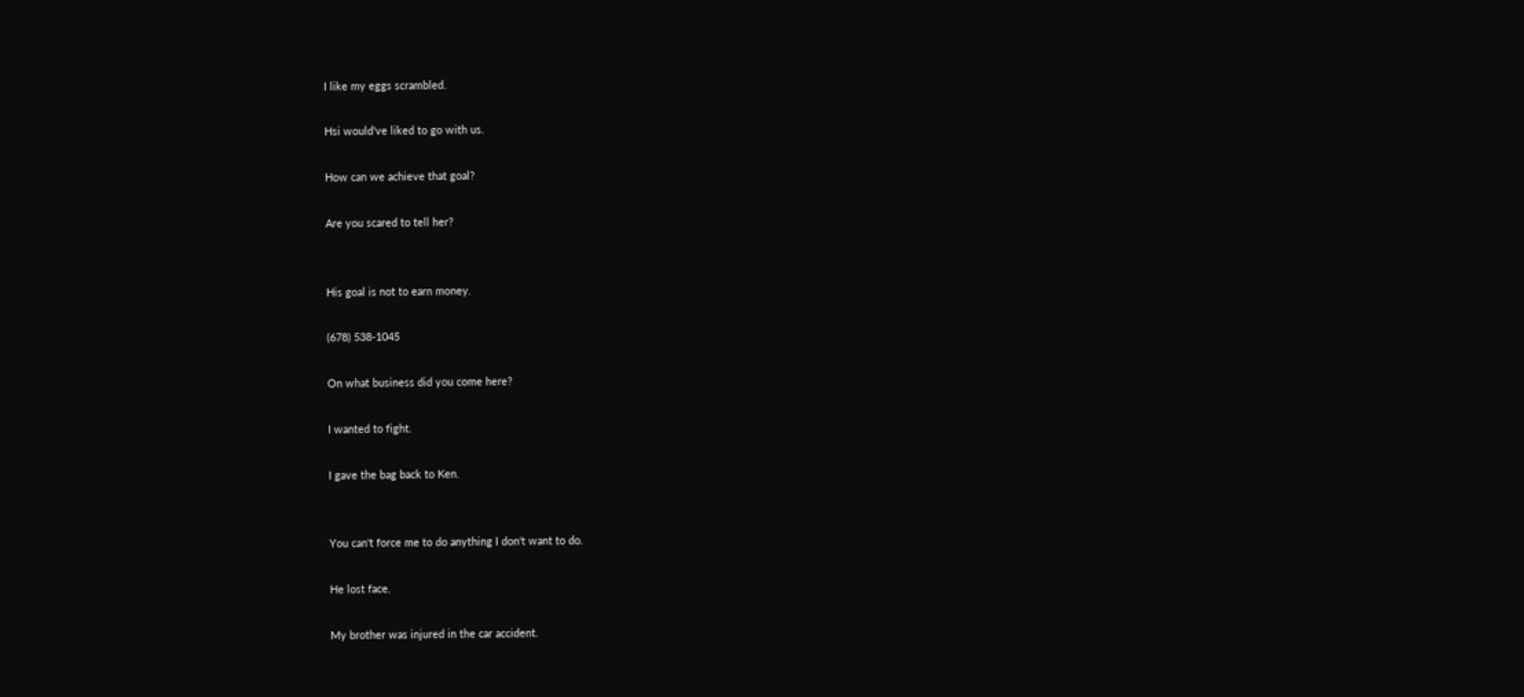I like my eggs scrambled.

Hsi would've liked to go with us.

How can we achieve that goal?

Are you scared to tell her?


His goal is not to earn money.

(678) 538-1045

On what business did you come here?

I wanted to fight.

I gave the bag back to Ken.


You can't force me to do anything I don't want to do.

He lost face.

My brother was injured in the car accident.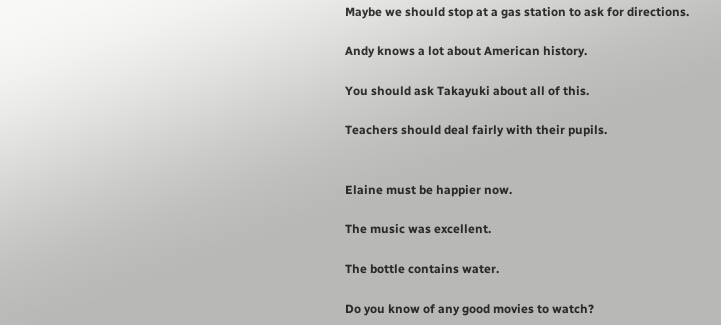Maybe we should stop at a gas station to ask for directions.

Andy knows a lot about American history.

You should ask Takayuki about all of this.

Teachers should deal fairly with their pupils.


Elaine must be happier now.

The music was excellent.

The bottle contains water.

Do you know of any good movies to watch?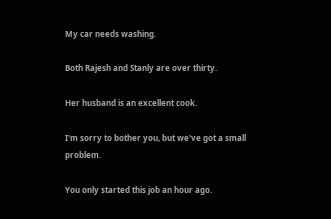My car needs washing.

Both Rajesh and Stanly are over thirty.

Her husband is an excellent cook.

I'm sorry to bother you, but we've got a small problem.

You only started this job an hour ago.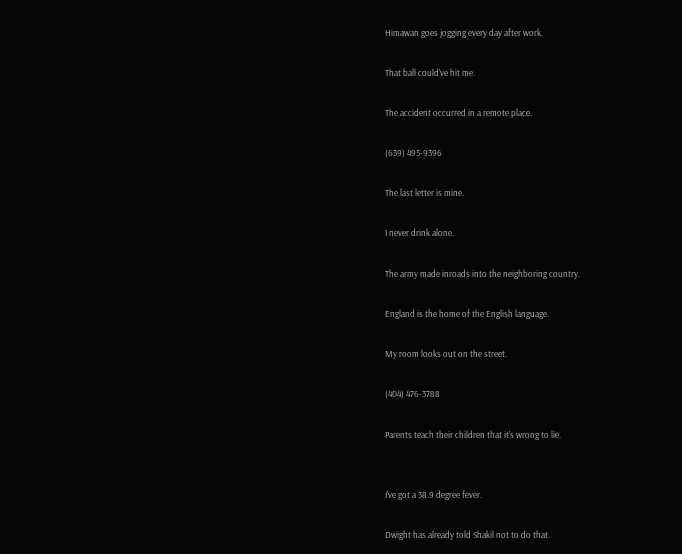Himawan goes jogging every day after work.

That ball could've hit me.

The accident occurred in a remote place.

(639) 495-9396

The last letter is mine.

I never drink alone.

The army made inroads into the neighboring country.

England is the home of the English language.

My room looks out on the street.

(404) 476-3788

Parents teach their children that it's wrong to lie.


I've got a 38.9 degree fever.

Dwight has already told Shakil not to do that.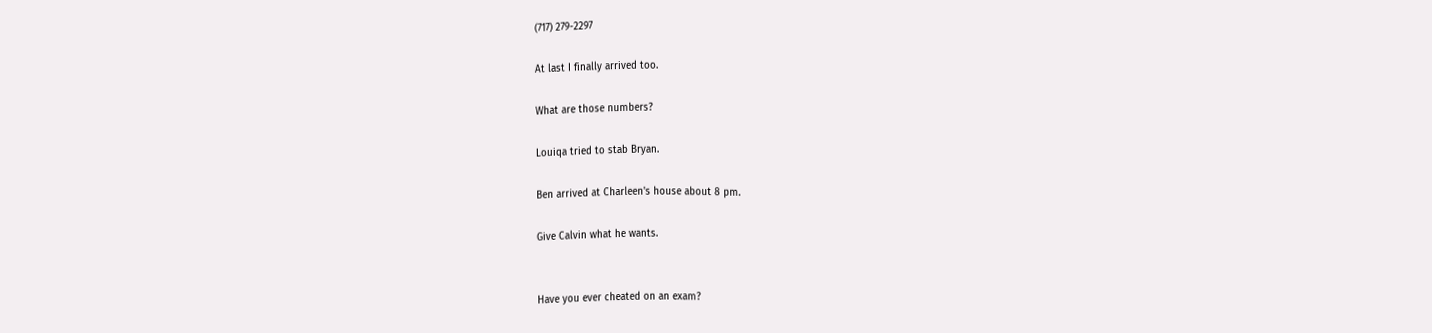(717) 279-2297

At last I finally arrived too.

What are those numbers?

Louiqa tried to stab Bryan.

Ben arrived at Charleen's house about 8 pm.

Give Calvin what he wants.


Have you ever cheated on an exam?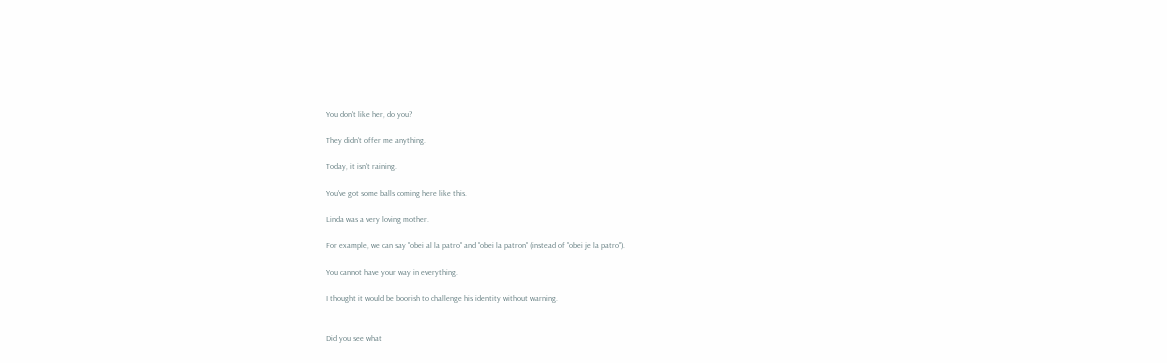You don't like her, do you?

They didn't offer me anything.

Today, it isn't raining.

You've got some balls coming here like this.

Linda was a very loving mother.

For example, we can say "obei al la patro" and "obei la patron" (instead of "obei je la patro").

You cannot have your way in everything.

I thought it would be boorish to challenge his identity without warning.


Did you see what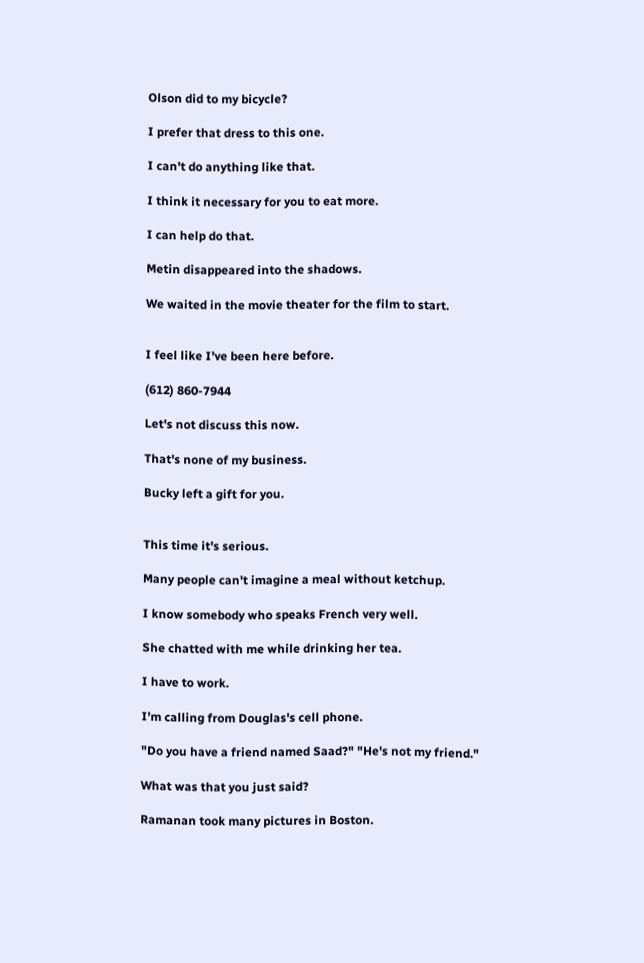Olson did to my bicycle?

I prefer that dress to this one.

I can't do anything like that.

I think it necessary for you to eat more.

I can help do that.

Metin disappeared into the shadows.

We waited in the movie theater for the film to start.


I feel like I've been here before.

(612) 860-7944

Let's not discuss this now.

That's none of my business.

Bucky left a gift for you.


This time it's serious.

Many people can't imagine a meal without ketchup.

I know somebody who speaks French very well.

She chatted with me while drinking her tea.

I have to work.

I'm calling from Douglas's cell phone.

"Do you have a friend named Saad?" "He's not my friend."

What was that you just said?

Ramanan took many pictures in Boston.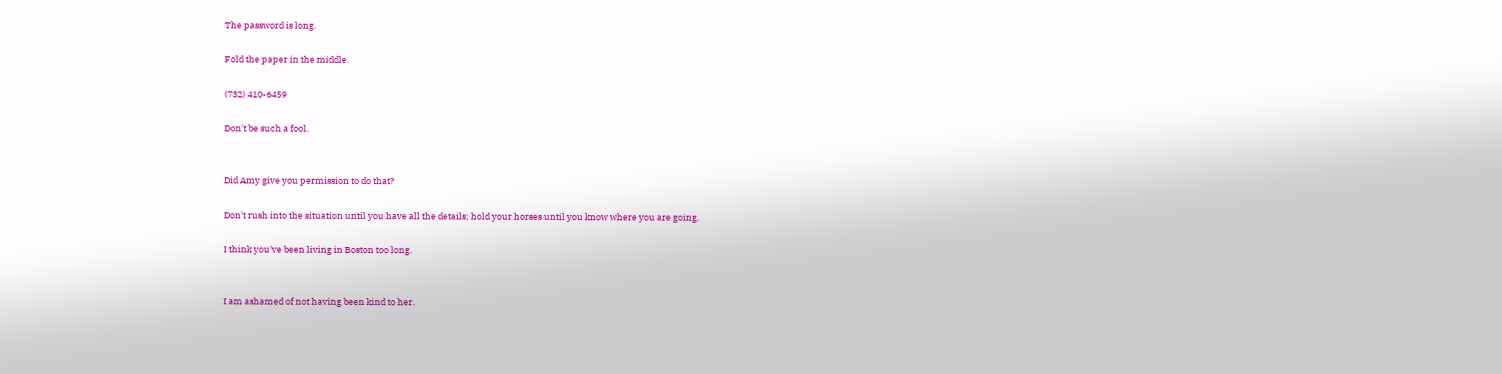The password is long.

Fold the paper in the middle.

(732) 410-6459

Don't be such a fool.


Did Amy give you permission to do that?

Don't rush into the situation until you have all the details; hold your horses until you know where you are going.

I think you've been living in Boston too long.


I am ashamed of not having been kind to her.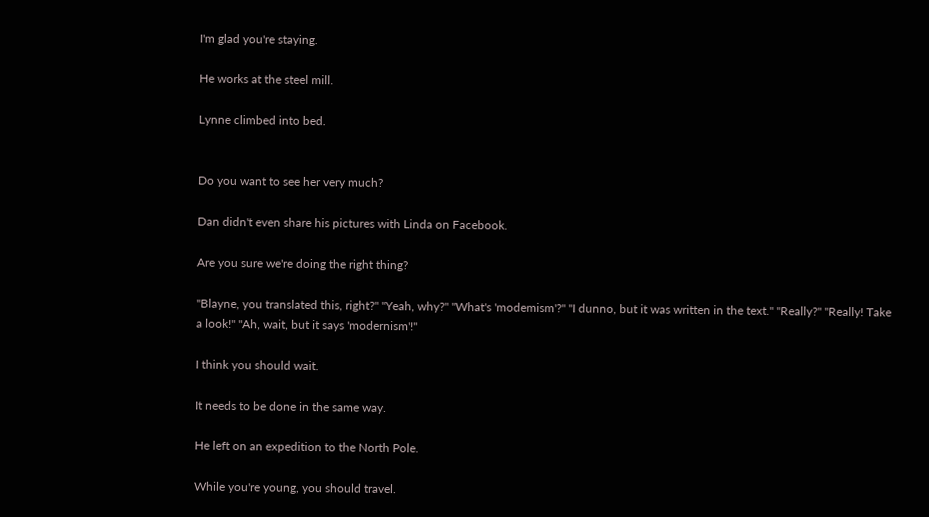I'm glad you're staying.

He works at the steel mill.

Lynne climbed into bed.


Do you want to see her very much?

Dan didn't even share his pictures with Linda on Facebook.

Are you sure we're doing the right thing?

"Blayne, you translated this, right?" "Yeah, why?" "What's 'modemism'?" "I dunno, but it was written in the text." "Really?" "Really! Take a look!" "Ah, wait, but it says 'modernism'!"

I think you should wait.

It needs to be done in the same way.

He left on an expedition to the North Pole.

While you're young, you should travel.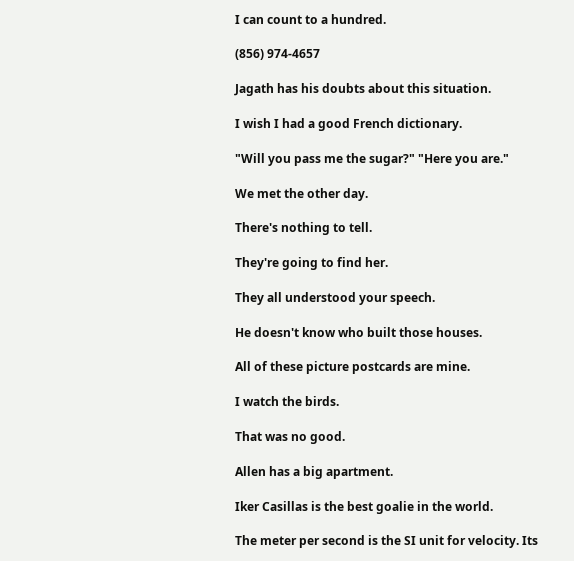I can count to a hundred.

(856) 974-4657

Jagath has his doubts about this situation.

I wish I had a good French dictionary.

"Will you pass me the sugar?" "Here you are."

We met the other day.

There's nothing to tell.

They're going to find her.

They all understood your speech.

He doesn't know who built those houses.

All of these picture postcards are mine.

I watch the birds.

That was no good.

Allen has a big apartment.

Iker Casillas is the best goalie in the world.

The meter per second is the SI unit for velocity. Its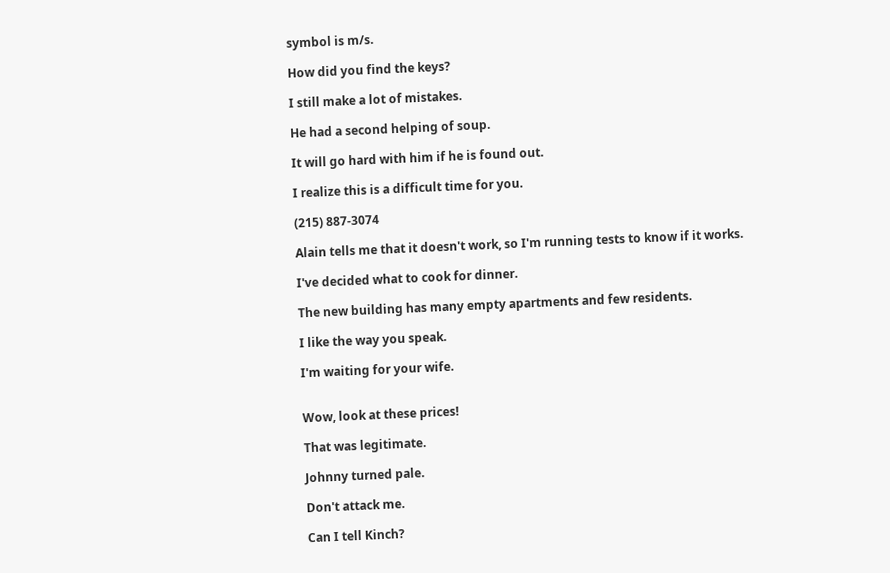symbol is m/s.

How did you find the keys?

I still make a lot of mistakes.

He had a second helping of soup.

It will go hard with him if he is found out.

I realize this is a difficult time for you.

(215) 887-3074

Alain tells me that it doesn't work, so I'm running tests to know if it works.

I've decided what to cook for dinner.

The new building has many empty apartments and few residents.

I like the way you speak.

I'm waiting for your wife.


Wow, look at these prices!

That was legitimate.

Johnny turned pale.

Don't attack me.

Can I tell Kinch?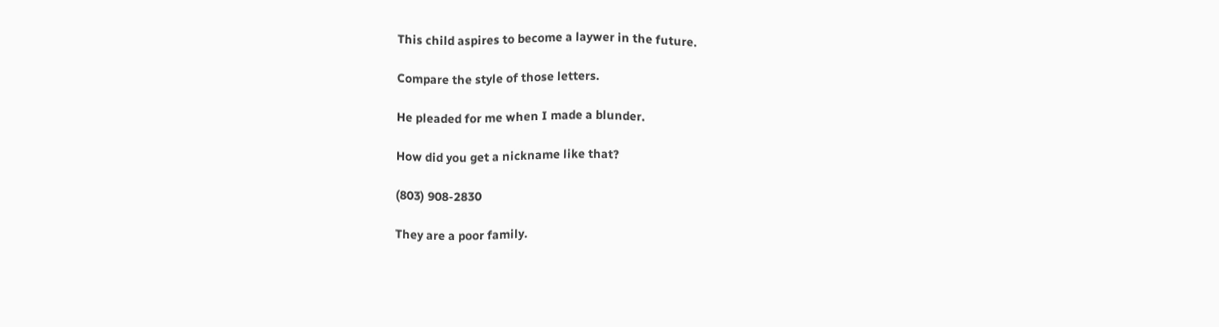This child aspires to become a laywer in the future.

Compare the style of those letters.

He pleaded for me when I made a blunder.

How did you get a nickname like that?

(803) 908-2830

They are a poor family.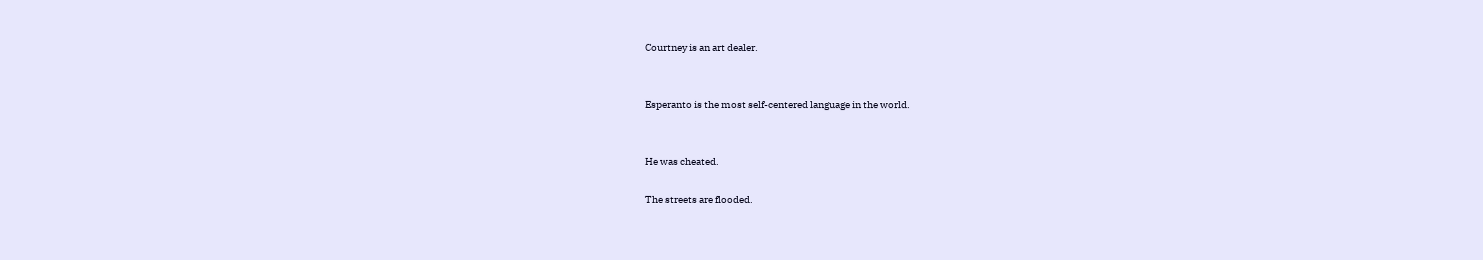Courtney is an art dealer.


Esperanto is the most self-centered language in the world.


He was cheated.

The streets are flooded.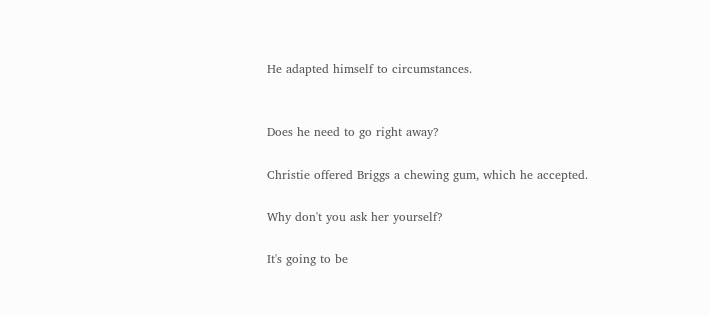He adapted himself to circumstances.


Does he need to go right away?

Christie offered Briggs a chewing gum, which he accepted.

Why don't you ask her yourself?

It's going to be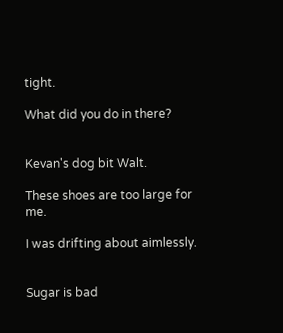tight.

What did you do in there?


Kevan's dog bit Walt.

These shoes are too large for me.

I was drifting about aimlessly.


Sugar is bad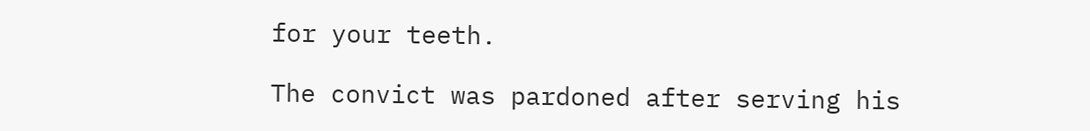for your teeth.

The convict was pardoned after serving his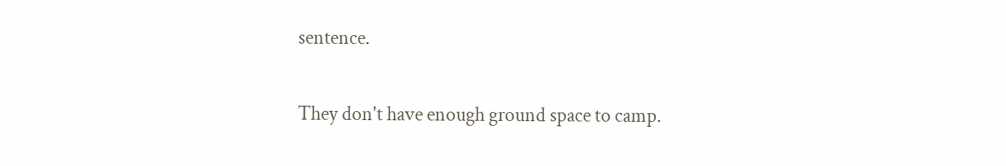sentence.

They don't have enough ground space to camp.